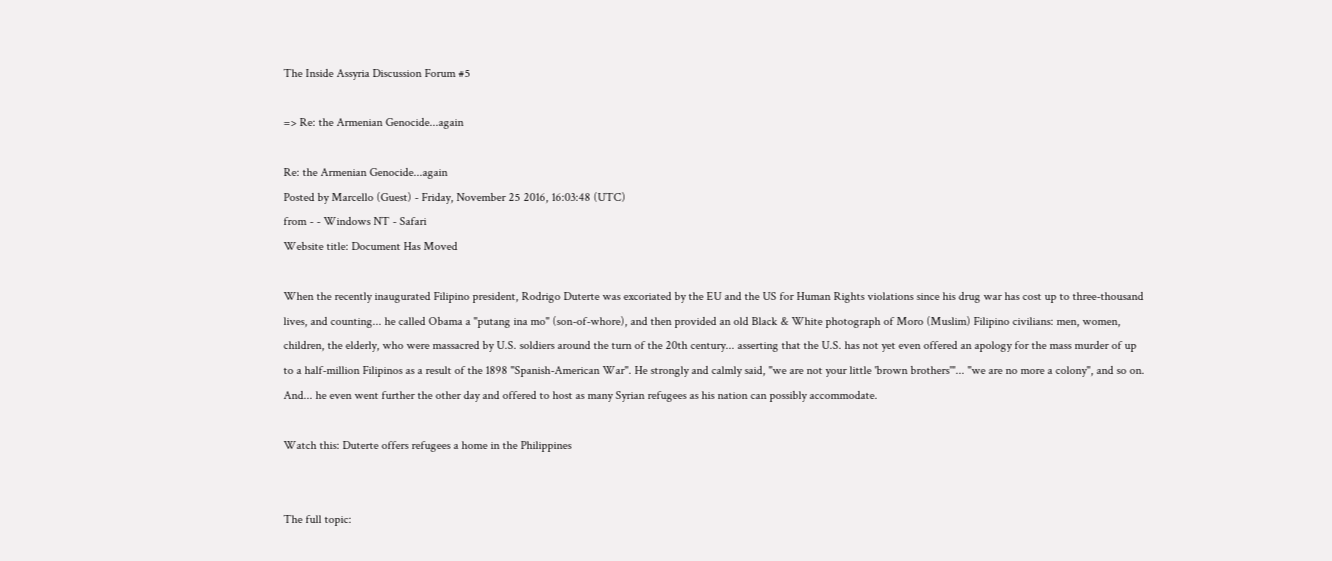The Inside Assyria Discussion Forum #5

=> Re: the Armenian Genocide...again

Re: the Armenian Genocide...again
Posted by Marcello (Guest) - Friday, November 25 2016, 16:03:48 (UTC)
from - - Windows NT - Safari
Website title: Document Has Moved

When the recently inaugurated Filipino president, Rodrigo Duterte was excoriated by the EU and the US for Human Rights violations since his drug war has cost up to three-thousand lives, and counting... he called Obama a "putang ina mo" (son-of-whore), and then provided an old Black & White photograph of Moro (Muslim) Filipino civilians: men, women, children, the elderly, who were massacred by U.S. soldiers around the turn of the 20th century... asserting that the U.S. has not yet even offered an apology for the mass murder of up to a half-million Filipinos as a result of the 1898 "Spanish-American War". He strongly and calmly said, "we are not your little 'brown brothers'"... "we are no more a colony", and so on. And... he even went further the other day and offered to host as many Syrian refugees as his nation can possibly accommodate.

Watch this: Duterte offers refugees a home in the Philippines


The full topic: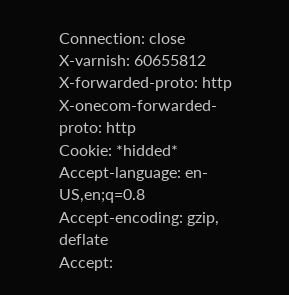Connection: close
X-varnish: 60655812
X-forwarded-proto: http
X-onecom-forwarded-proto: http
Cookie: *hidded*
Accept-language: en-US,en;q=0.8
Accept-encoding: gzip, deflate
Accept: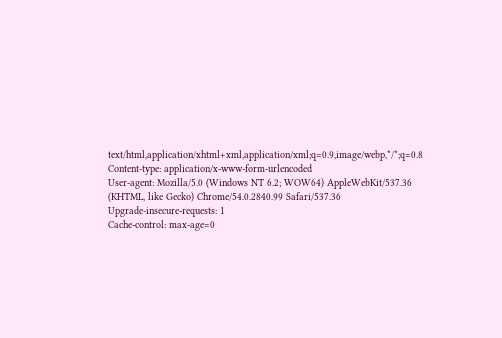text/html,application/xhtml+xml,application/xml;q=0.9,image/webp,*/*;q=0.8
Content-type: application/x-www-form-urlencoded
User-agent: Mozilla/5.0 (Windows NT 6.2; WOW64) AppleWebKit/537.36 (KHTML, like Gecko) Chrome/54.0.2840.99 Safari/537.36
Upgrade-insecure-requests: 1
Cache-control: max-age=0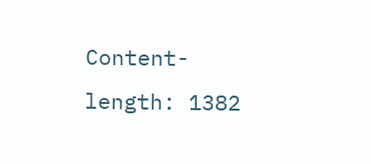Content-length: 1382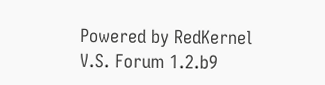Powered by RedKernel V.S. Forum 1.2.b9